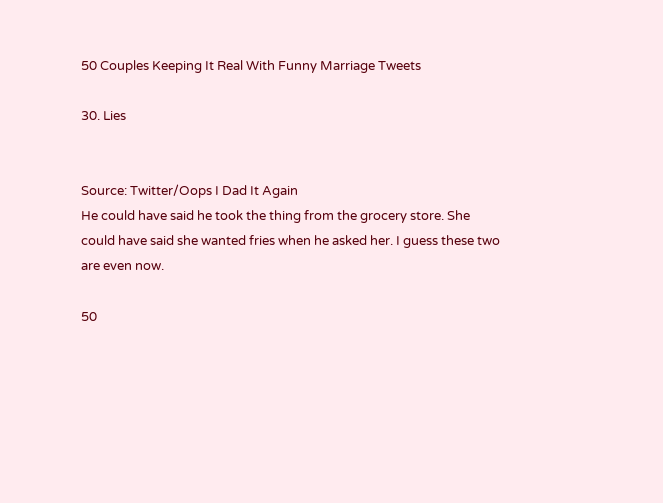50 Couples Keeping It Real With Funny Marriage Tweets

30. Lies


Source: Twitter/Oops I Dad It Again
He could have said he took the thing from the grocery store. She could have said she wanted fries when he asked her. I guess these two are even now.

50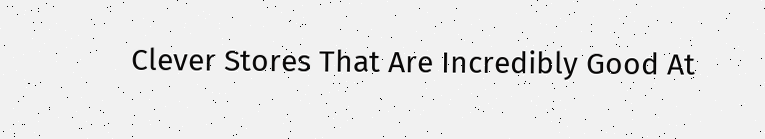Clever Stores That Are Incredibly Good At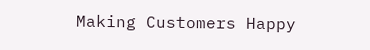Making Customers Happy